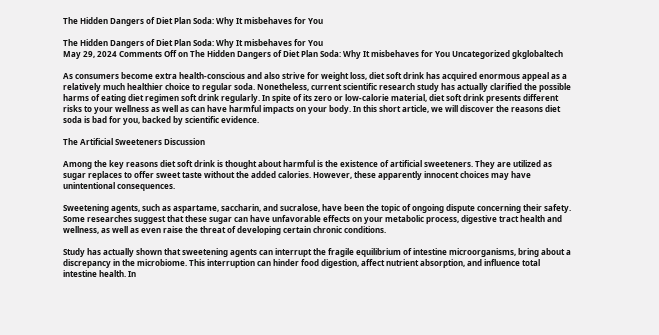The Hidden Dangers of Diet Plan Soda: Why It misbehaves for You

The Hidden Dangers of Diet Plan Soda: Why It misbehaves for You
May 29, 2024 Comments Off on The Hidden Dangers of Diet Plan Soda: Why It misbehaves for You Uncategorized gkglobaltech

As consumers become extra health-conscious and also strive for weight loss, diet soft drink has acquired enormous appeal as a relatively much healthier choice to regular soda. Nonetheless, current scientific research study has actually clarified the possible harms of eating diet regimen soft drink regularly. In spite of its zero or low-calorie material, diet soft drink presents different risks to your wellness as well as can have harmful impacts on your body. In this short article, we will discover the reasons diet soda is bad for you, backed by scientific evidence.

The Artificial Sweeteners Discussion

Among the key reasons diet soft drink is thought about harmful is the existence of artificial sweeteners. They are utilized as sugar replaces to offer sweet taste without the added calories. However, these apparently innocent choices may have unintentional consequences.

Sweetening agents, such as aspartame, saccharin, and sucralose, have been the topic of ongoing dispute concerning their safety. Some researches suggest that these sugar can have unfavorable effects on your metabolic process, digestive tract health and wellness, as well as even raise the threat of developing certain chronic conditions.

Study has actually shown that sweetening agents can interrupt the fragile equilibrium of intestine microorganisms, bring about a discrepancy in the microbiome. This interruption can hinder food digestion, affect nutrient absorption, and influence total intestine health. In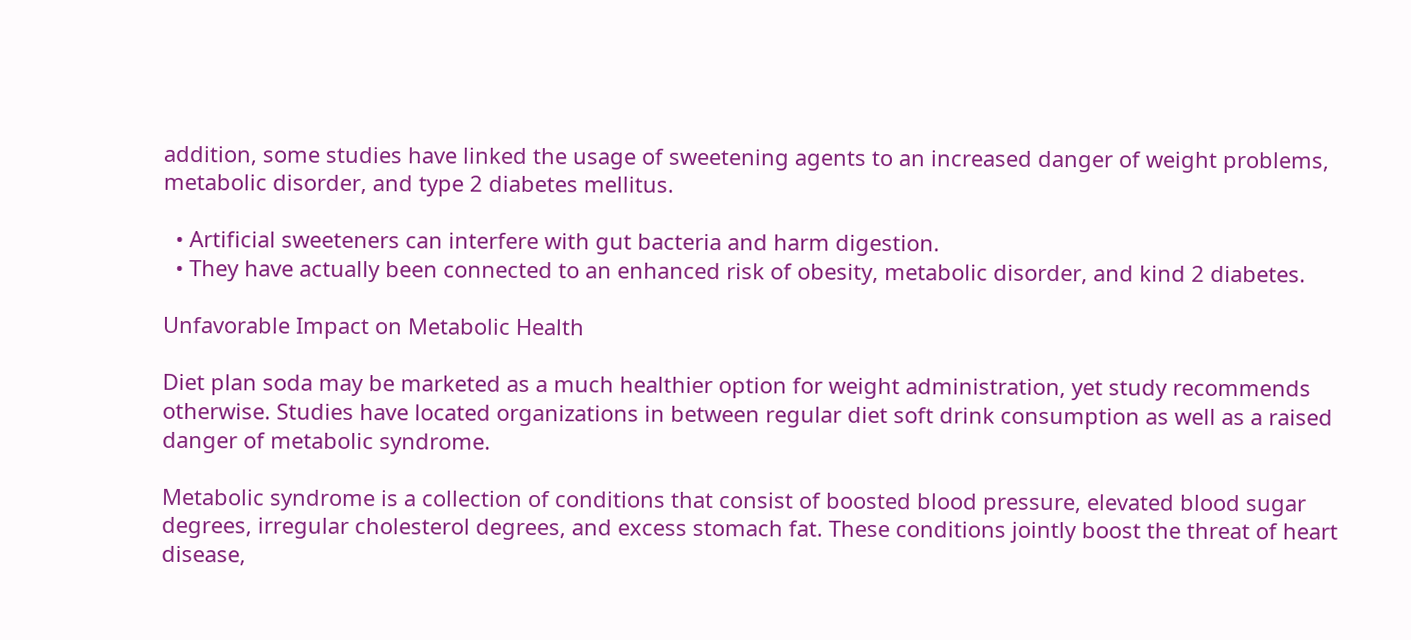addition, some studies have linked the usage of sweetening agents to an increased danger of weight problems, metabolic disorder, and type 2 diabetes mellitus.

  • Artificial sweeteners can interfere with gut bacteria and harm digestion.
  • They have actually been connected to an enhanced risk of obesity, metabolic disorder, and kind 2 diabetes.

Unfavorable Impact on Metabolic Health

Diet plan soda may be marketed as a much healthier option for weight administration, yet study recommends otherwise. Studies have located organizations in between regular diet soft drink consumption as well as a raised danger of metabolic syndrome.

Metabolic syndrome is a collection of conditions that consist of boosted blood pressure, elevated blood sugar degrees, irregular cholesterol degrees, and excess stomach fat. These conditions jointly boost the threat of heart disease,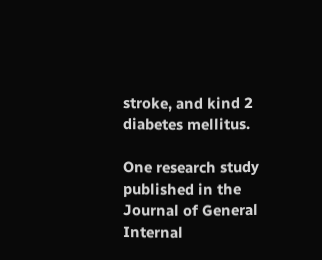stroke, and kind 2 diabetes mellitus.

One research study published in the Journal of General Internal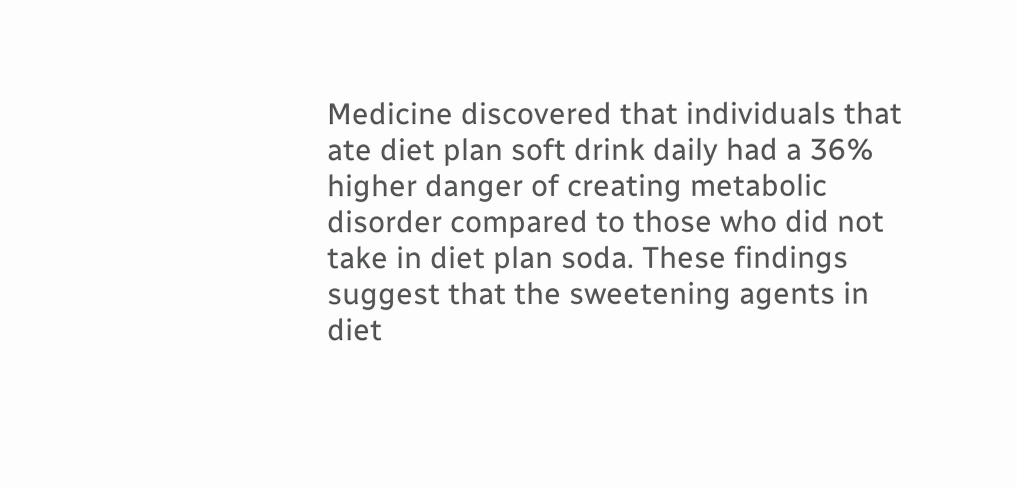Medicine discovered that individuals that ate diet plan soft drink daily had a 36% higher danger of creating metabolic disorder compared to those who did not take in diet plan soda. These findings suggest that the sweetening agents in diet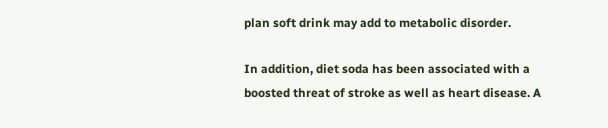plan soft drink may add to metabolic disorder.

In addition, diet soda has been associated with a boosted threat of stroke as well as heart disease. A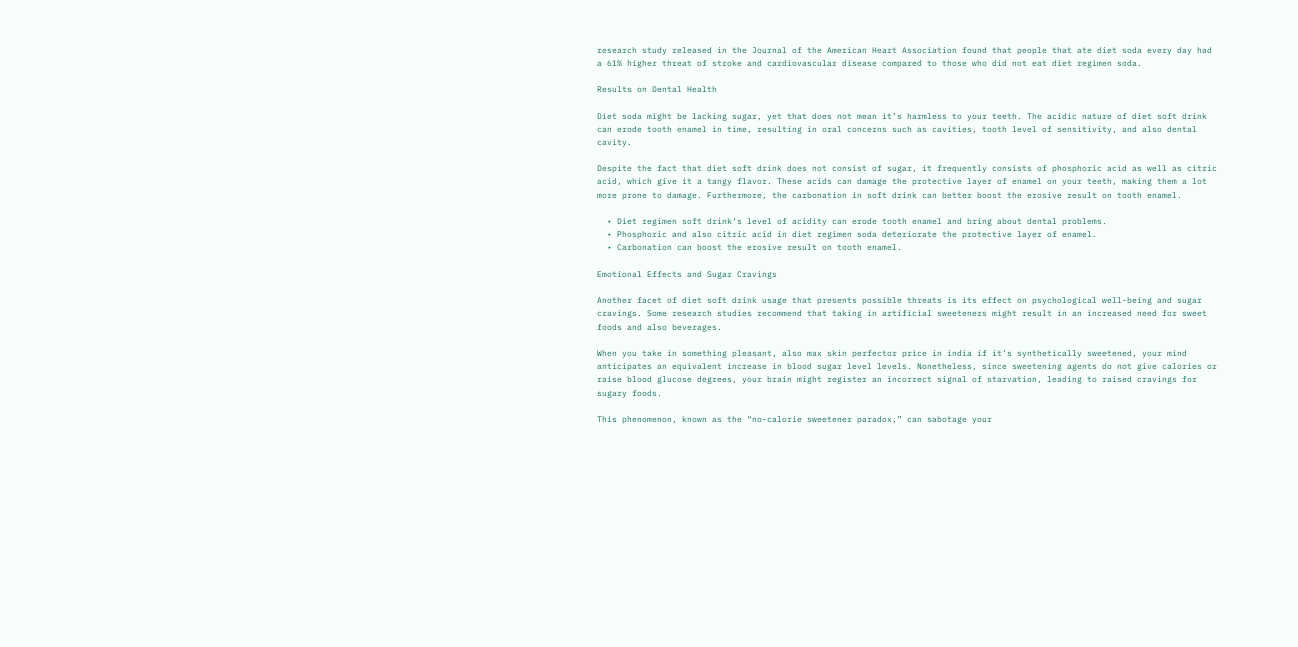research study released in the Journal of the American Heart Association found that people that ate diet soda every day had a 61% higher threat of stroke and cardiovascular disease compared to those who did not eat diet regimen soda.

Results on Dental Health

Diet soda might be lacking sugar, yet that does not mean it’s harmless to your teeth. The acidic nature of diet soft drink can erode tooth enamel in time, resulting in oral concerns such as cavities, tooth level of sensitivity, and also dental cavity.

Despite the fact that diet soft drink does not consist of sugar, it frequently consists of phosphoric acid as well as citric acid, which give it a tangy flavor. These acids can damage the protective layer of enamel on your teeth, making them a lot more prone to damage. Furthermore, the carbonation in soft drink can better boost the erosive result on tooth enamel.

  • Diet regimen soft drink’s level of acidity can erode tooth enamel and bring about dental problems.
  • Phosphoric and also citric acid in diet regimen soda deteriorate the protective layer of enamel.
  • Carbonation can boost the erosive result on tooth enamel.

Emotional Effects and Sugar Cravings

Another facet of diet soft drink usage that presents possible threats is its effect on psychological well-being and sugar cravings. Some research studies recommend that taking in artificial sweeteners might result in an increased need for sweet foods and also beverages.

When you take in something pleasant, also max skin perfector price in india if it’s synthetically sweetened, your mind anticipates an equivalent increase in blood sugar level levels. Nonetheless, since sweetening agents do not give calories or raise blood glucose degrees, your brain might register an incorrect signal of starvation, leading to raised cravings for sugary foods.

This phenomenon, known as the “no-calorie sweetener paradox,” can sabotage your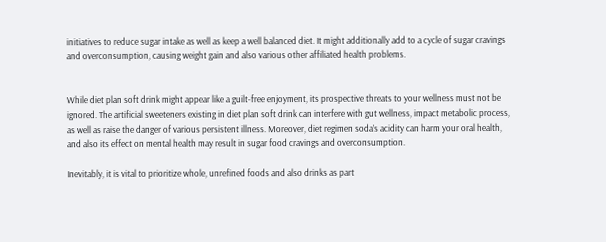initiatives to reduce sugar intake as well as keep a well balanced diet. It might additionally add to a cycle of sugar cravings and overconsumption, causing weight gain and also various other affiliated health problems.


While diet plan soft drink might appear like a guilt-free enjoyment, its prospective threats to your wellness must not be ignored. The artificial sweeteners existing in diet plan soft drink can interfere with gut wellness, impact metabolic process, as well as raise the danger of various persistent illness. Moreover, diet regimen soda’s acidity can harm your oral health, and also its effect on mental health may result in sugar food cravings and overconsumption.

Inevitably, it is vital to prioritize whole, unrefined foods and also drinks as part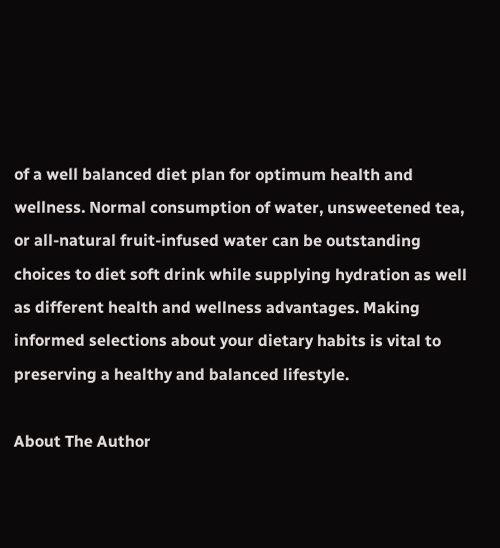of a well balanced diet plan for optimum health and wellness. Normal consumption of water, unsweetened tea, or all-natural fruit-infused water can be outstanding choices to diet soft drink while supplying hydration as well as different health and wellness advantages. Making informed selections about your dietary habits is vital to preserving a healthy and balanced lifestyle.

About The Author